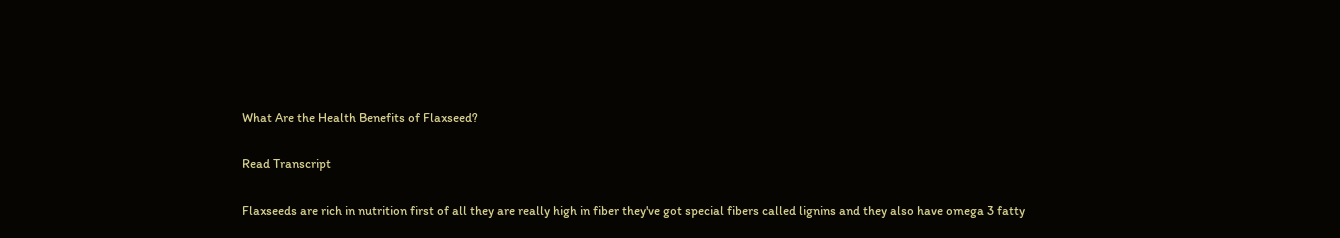What Are the Health Benefits of Flaxseed?

Read Transcript

Flaxseeds are rich in nutrition first of all they are really high in fiber they've got special fibers called lignins and they also have omega 3 fatty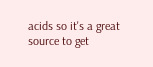acids so it's a great source to get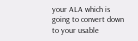your ALA which is going to convert down to your usable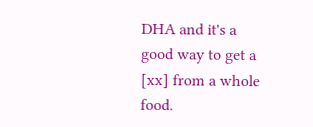DHA and it's a good way to get a [xx] from a whole food.